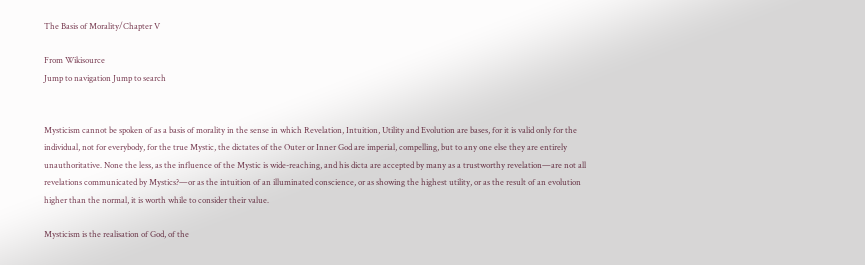The Basis of Morality/Chapter V

From Wikisource
Jump to navigation Jump to search


Mysticism cannot be spoken of as a basis of morality in the sense in which Revelation, Intuition, Utility and Evolution are bases, for it is valid only for the individual, not for everybody, for the true Mystic, the dictates of the Outer or Inner God are imperial, compelling, but to any one else they are entirely unauthoritative. None the less, as the influence of the Mystic is wide-reaching, and his dicta are accepted by many as a trustworthy revelation—are not all revelations communicated by Mystics?—or as the intuition of an illuminated conscience, or as showing the highest utility, or as the result of an evolution higher than the normal, it is worth while to consider their value.

Mysticism is the realisation of God, of the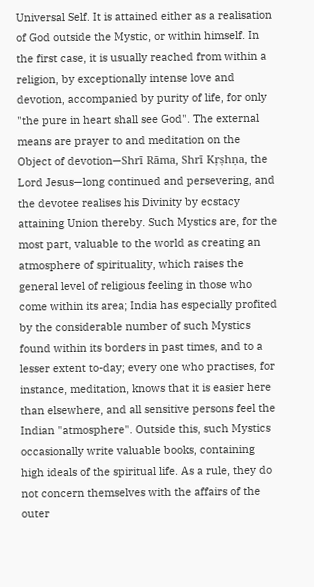Universal Self. It is attained either as a realisation of God outside the Mystic, or within himself. In the first case, it is usually reached from within a religion, by exceptionally intense love and devotion, accompanied by purity of life, for only "the pure in heart shall see God". The external means are prayer to and meditation on the Object of devotion—Shrī Rāma, Shrī Kṛṣhṇa, the Lord Jesus—long continued and persevering, and the devotee realises his Divinity by ecstacy attaining Union thereby. Such Mystics are, for the most part, valuable to the world as creating an atmosphere of spirituality, which raises the general level of religious feeling in those who come within its area; India has especially profited by the considerable number of such Mystics found within its borders in past times, and to a lesser extent to-day; every one who practises, for instance, meditation, knows that it is easier here than elsewhere, and all sensitive persons feel the Indian "atmosphere". Outside this, such Mystics occasionally write valuable books, containing high ideals of the spiritual life. As a rule, they do not concern themselves with the affairs of the outer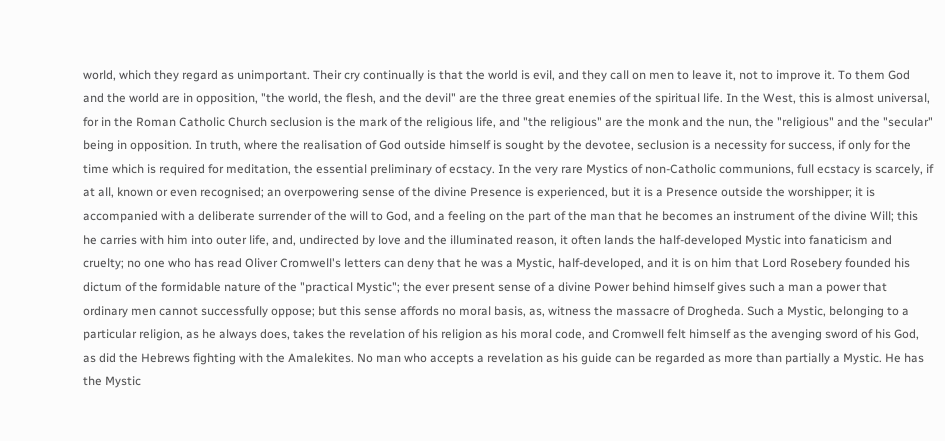world, which they regard as unimportant. Their cry continually is that the world is evil, and they call on men to leave it, not to improve it. To them God and the world are in opposition, "the world, the flesh, and the devil" are the three great enemies of the spiritual life. In the West, this is almost universal, for in the Roman Catholic Church seclusion is the mark of the religious life, and "the religious" are the monk and the nun, the "religious" and the "secular" being in opposition. In truth, where the realisation of God outside himself is sought by the devotee, seclusion is a necessity for success, if only for the time which is required for meditation, the essential preliminary of ecstacy. In the very rare Mystics of non-Catholic communions, full ecstacy is scarcely, if at all, known or even recognised; an overpowering sense of the divine Presence is experienced, but it is a Presence outside the worshipper; it is accompanied with a deliberate surrender of the will to God, and a feeling on the part of the man that he becomes an instrument of the divine Will; this he carries with him into outer life, and, undirected by love and the illuminated reason, it often lands the half-developed Mystic into fanaticism and cruelty; no one who has read Oliver Cromwell's letters can deny that he was a Mystic, half-developed, and it is on him that Lord Rosebery founded his dictum of the formidable nature of the "practical Mystic"; the ever present sense of a divine Power behind himself gives such a man a power that ordinary men cannot successfully oppose; but this sense affords no moral basis, as, witness the massacre of Drogheda. Such a Mystic, belonging to a particular religion, as he always does, takes the revelation of his religion as his moral code, and Cromwell felt himself as the avenging sword of his God, as did the Hebrews fighting with the Amalekites. No man who accepts a revelation as his guide can be regarded as more than partially a Mystic. He has the Mystic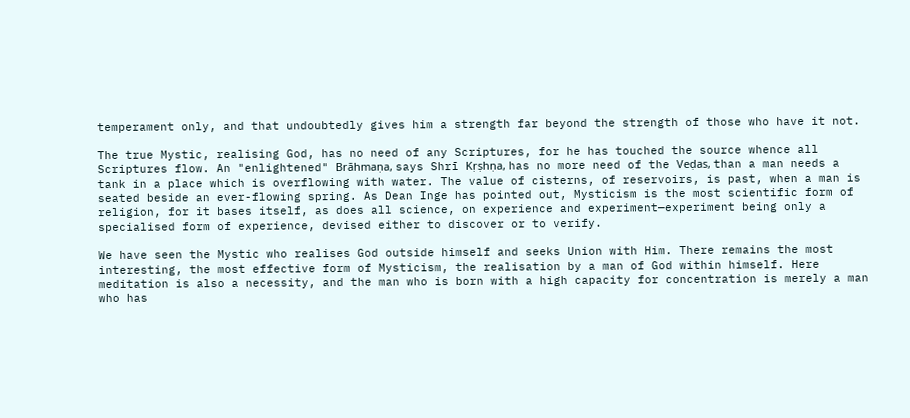temperament only, and that undoubtedly gives him a strength far beyond the strength of those who have it not.

The true Mystic, realising God, has no need of any Scriptures, for he has touched the source whence all Scriptures flow. An "enlightened" Brāhmaṇa, says Shrī Kṛṣhṇa, has no more need of the Veḍas, than a man needs a tank in a place which is overflowing with water. The value of cisterns, of reservoirs, is past, when a man is seated beside an ever-flowing spring. As Dean Inge has pointed out, Mysticism is the most scientific form of religion, for it bases itself, as does all science, on experience and experiment—experiment being only a specialised form of experience, devised either to discover or to verify.

We have seen the Mystic who realises God outside himself and seeks Union with Him. There remains the most interesting, the most effective form of Mysticism, the realisation by a man of God within himself. Here meditation is also a necessity, and the man who is born with a high capacity for concentration is merely a man who has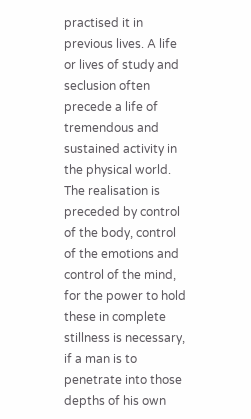practised it in previous lives. A life or lives of study and seclusion often precede a life of tremendous and sustained activity in the physical world. The realisation is preceded by control of the body, control of the emotions and control of the mind, for the power to hold these in complete stillness is necessary, if a man is to penetrate into those depths of his own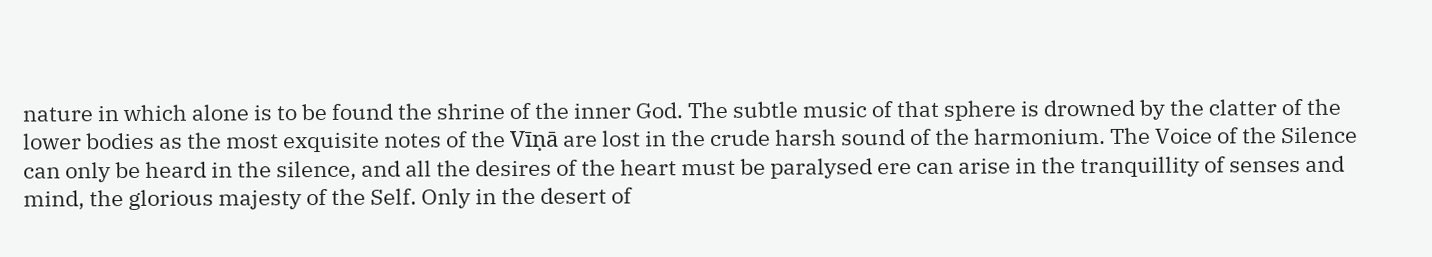nature in which alone is to be found the shrine of the inner God. The subtle music of that sphere is drowned by the clatter of the lower bodies as the most exquisite notes of the Vīṇā are lost in the crude harsh sound of the harmonium. The Voice of the Silence can only be heard in the silence, and all the desires of the heart must be paralysed ere can arise in the tranquillity of senses and mind, the glorious majesty of the Self. Only in the desert of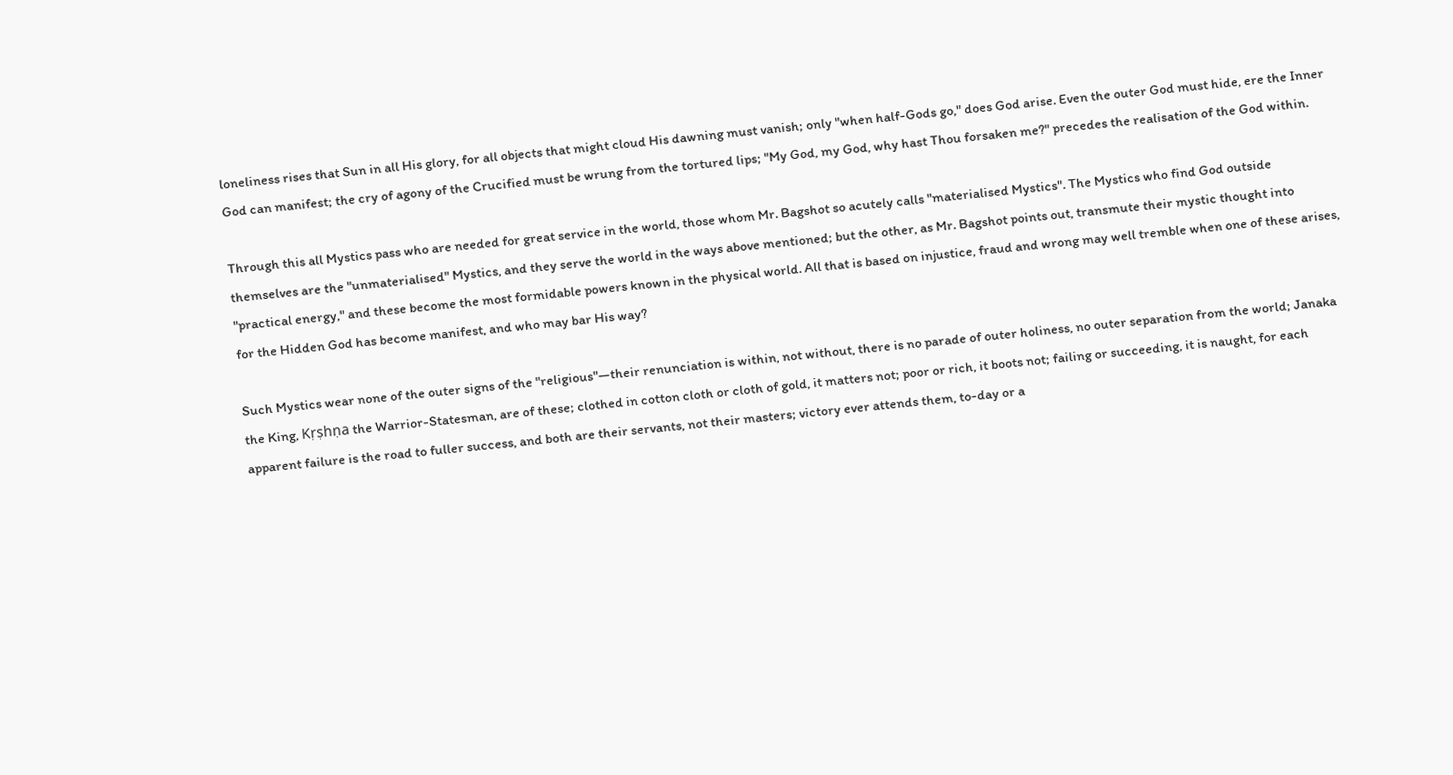loneliness rises that Sun in all His glory, for all objects that might cloud His dawning must vanish; only "when half-Gods go," does God arise. Even the outer God must hide, ere the Inner God can manifest; the cry of agony of the Crucified must be wrung from the tortured lips; "My God, my God, why hast Thou forsaken me?" precedes the realisation of the God within.

Through this all Mystics pass who are needed for great service in the world, those whom Mr. Bagshot so acutely calls "materialised Mystics". The Mystics who find God outside themselves are the "unmaterialised" Mystics, and they serve the world in the ways above mentioned; but the other, as Mr. Bagshot points out, transmute their mystic thought into "practical energy," and these become the most formidable powers known in the physical world. All that is based on injustice, fraud and wrong may well tremble when one of these arises, for the Hidden God has become manifest, and who may bar His way?

Such Mystics wear none of the outer signs of the "religious"—their renunciation is within, not without, there is no parade of outer holiness, no outer separation from the world; Janaka the King, Kṛṣhṇa the Warrior-Statesman, are of these; clothed in cotton cloth or cloth of gold, it matters not; poor or rich, it boots not; failing or succeeding, it is naught, for each apparent failure is the road to fuller success, and both are their servants, not their masters; victory ever attends them, to-day or a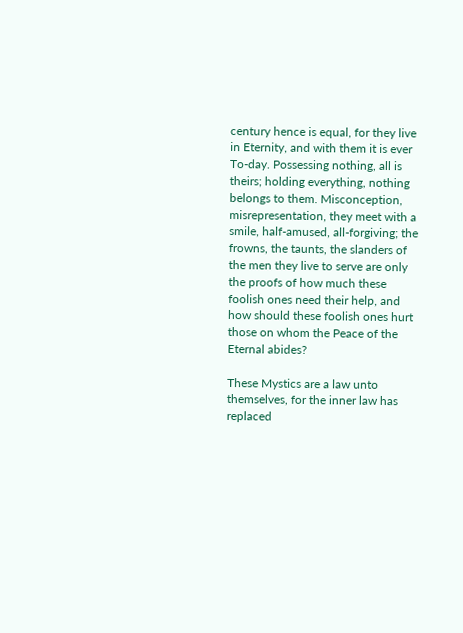century hence is equal, for they live in Eternity, and with them it is ever To-day. Possessing nothing, all is theirs; holding everything, nothing belongs to them. Misconception, misrepresentation, they meet with a smile, half-amused, all-forgiving; the frowns, the taunts, the slanders of the men they live to serve are only the proofs of how much these foolish ones need their help, and how should these foolish ones hurt those on whom the Peace of the Eternal abides?

These Mystics are a law unto themselves, for the inner law has replaced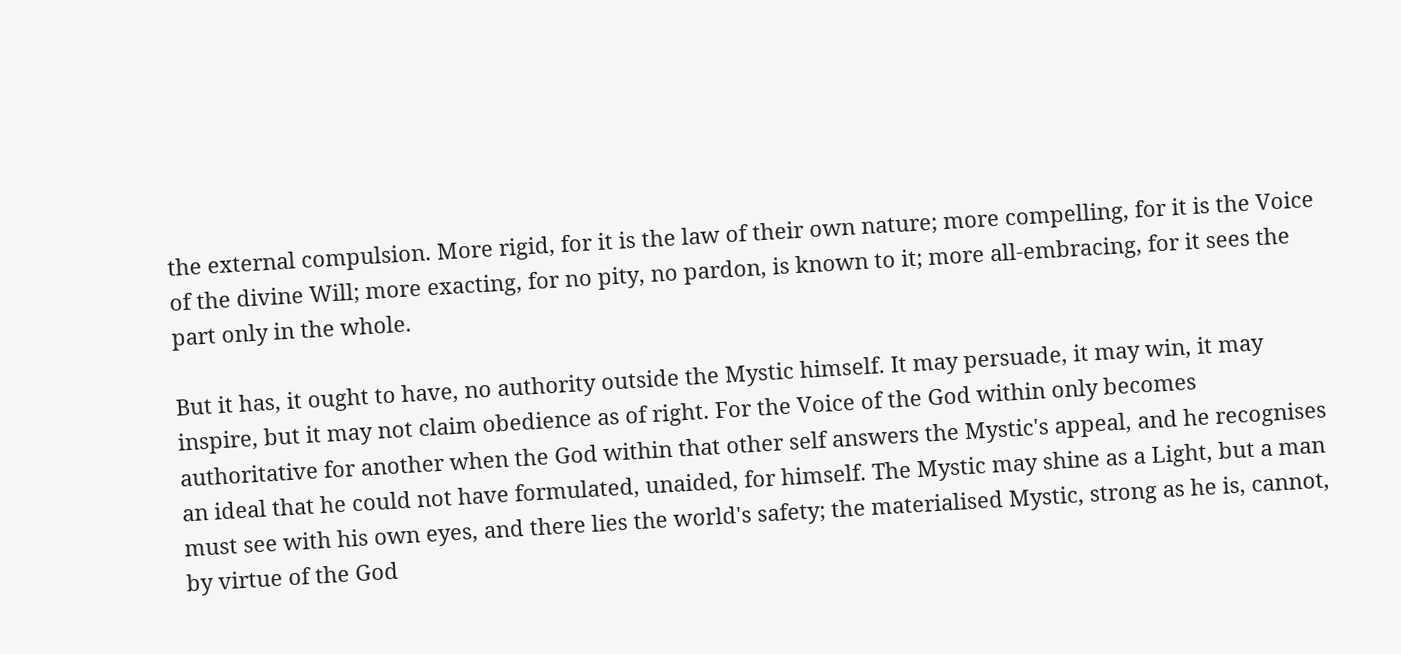the external compulsion. More rigid, for it is the law of their own nature; more compelling, for it is the Voice of the divine Will; more exacting, for no pity, no pardon, is known to it; more all-embracing, for it sees the part only in the whole.

But it has, it ought to have, no authority outside the Mystic himself. It may persuade, it may win, it may inspire, but it may not claim obedience as of right. For the Voice of the God within only becomes authoritative for another when the God within that other self answers the Mystic's appeal, and he recognises an ideal that he could not have formulated, unaided, for himself. The Mystic may shine as a Light, but a man must see with his own eyes, and there lies the world's safety; the materialised Mystic, strong as he is, cannot, by virtue of the God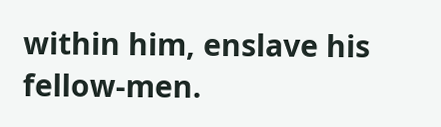within him, enslave his fellow-men.